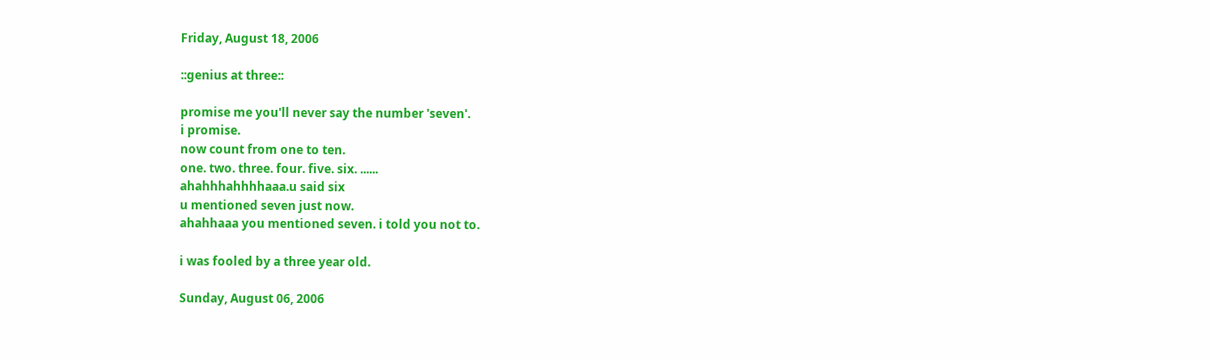Friday, August 18, 2006

::genius at three::

promise me you'll never say the number 'seven'.
i promise.
now count from one to ten.
one. two. three. four. five. six. ......
ahahhhahhhhaaa.u said six
u mentioned seven just now.
ahahhaaa you mentioned seven. i told you not to.

i was fooled by a three year old.

Sunday, August 06, 2006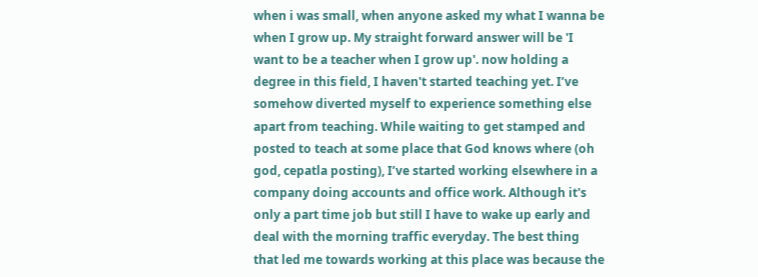when i was small, when anyone asked my what I wanna be when I grow up. My straight forward answer will be 'I want to be a teacher when I grow up'. now holding a degree in this field, I haven't started teaching yet. I’ve somehow diverted myself to experience something else apart from teaching. While waiting to get stamped and posted to teach at some place that God knows where (oh god, cepatla posting), I’ve started working elsewhere in a company doing accounts and office work. Although it's only a part time job but still I have to wake up early and deal with the morning traffic everyday. The best thing that led me towards working at this place was because the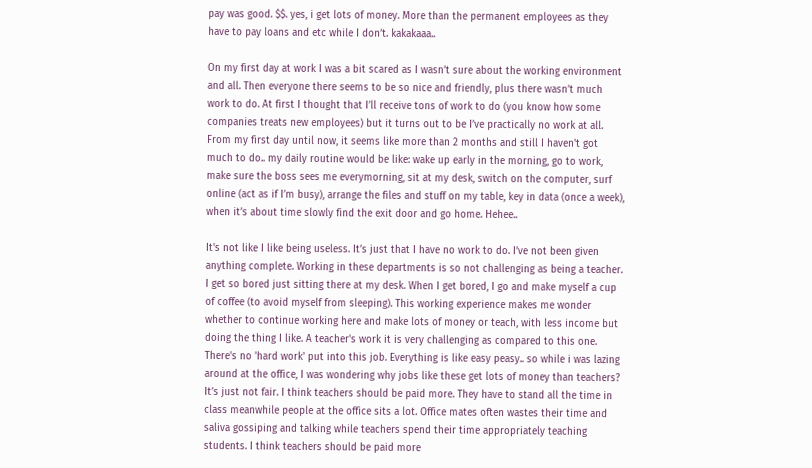pay was good. $$. yes, i get lots of money. More than the permanent employees as they have to pay loans and etc while I don’t. kakakaaa..

On my first day at work I was a bit scared as I wasn’t sure about the working environment and all. Then everyone there seems to be so nice and friendly, plus there wasn’t much work to do. At first I thought that I’ll receive tons of work to do (you know how some companies treats new employees) but it turns out to be I’ve practically no work at all. From my first day until now, it seems like more than 2 months and still I haven't got much to do.. my daily routine would be like: wake up early in the morning, go to work, make sure the boss sees me everymorning, sit at my desk, switch on the computer, surf online (act as if I’m busy), arrange the files and stuff on my table, key in data (once a week), when it’s about time slowly find the exit door and go home. Hehee..

It's not like I like being useless. It’s just that I have no work to do. I’ve not been given anything complete. Working in these departments is so not challenging as being a teacher. I get so bored just sitting there at my desk. When I get bored, I go and make myself a cup of coffee (to avoid myself from sleeping). This working experience makes me wonder whether to continue working here and make lots of money or teach, with less income but doing the thing I like. A teacher's work it is very challenging as compared to this one. There's no 'hard work' put into this job. Everything is like easy peasy.. so while i was lazing around at the office, I was wondering why jobs like these get lots of money than teachers? It’s just not fair. I think teachers should be paid more. They have to stand all the time in class meanwhile people at the office sits a lot. Office mates often wastes their time and saliva gossiping and talking while teachers spend their time appropriately teaching students. I think teachers should be paid more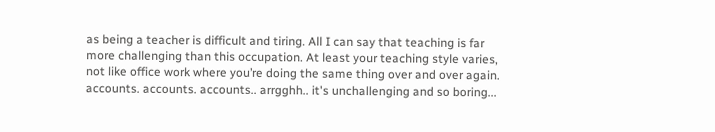as being a teacher is difficult and tiring. All I can say that teaching is far more challenging than this occupation. At least your teaching style varies, not like office work where you’re doing the same thing over and over again. accounts. accounts. accounts.. arrgghh.. it's unchallenging and so boring...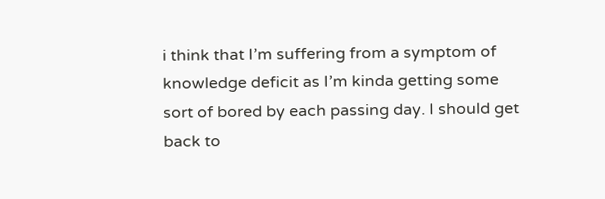i think that I’m suffering from a symptom of knowledge deficit as I’m kinda getting some sort of bored by each passing day. I should get back to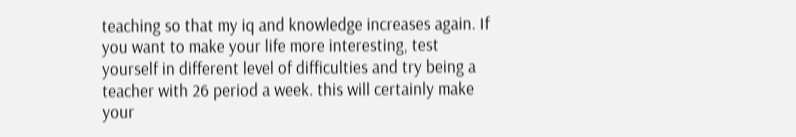teaching so that my iq and knowledge increases again. If you want to make your life more interesting, test yourself in different level of difficulties and try being a teacher with 26 period a week. this will certainly make your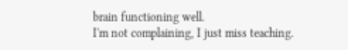brain functioning well.
I'm not complaining, I just miss teaching.